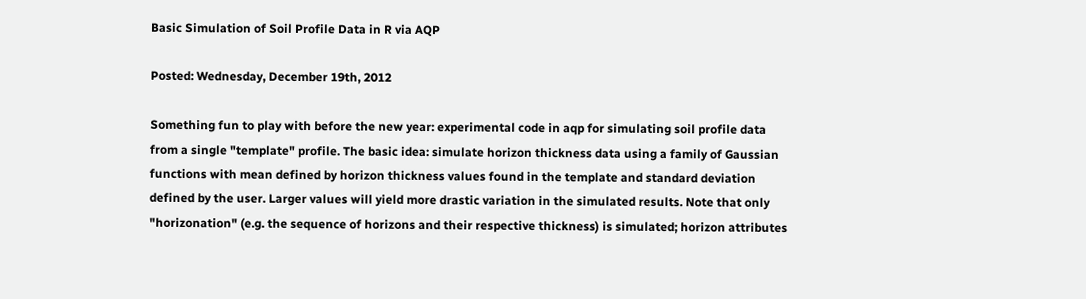Basic Simulation of Soil Profile Data in R via AQP

Posted: Wednesday, December 19th, 2012

Something fun to play with before the new year: experimental code in aqp for simulating soil profile data from a single "template" profile. The basic idea: simulate horizon thickness data using a family of Gaussian functions with mean defined by horizon thickness values found in the template and standard deviation defined by the user. Larger values will yield more drastic variation in the simulated results. Note that only "horizonation" (e.g. the sequence of horizons and their respective thickness) is simulated; horizon attributes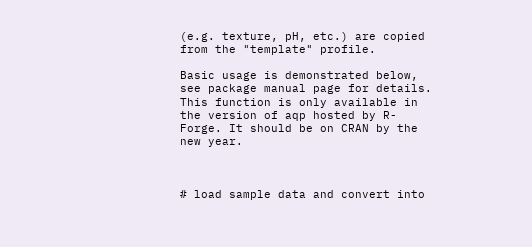(e.g. texture, pH, etc.) are copied from the "template" profile.

Basic usage is demonstrated below, see package manual page for details. This function is only available in the version of aqp hosted by R-Forge. It should be on CRAN by the new year.



# load sample data and convert into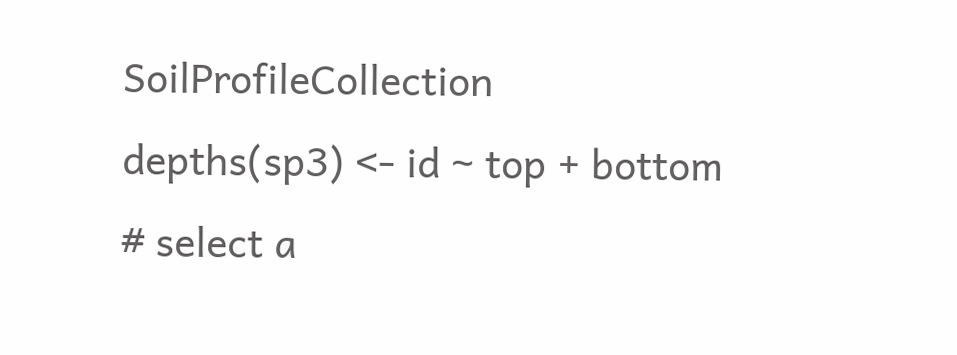SoilProfileCollection
depths(sp3) <- id ~ top + bottom
# select a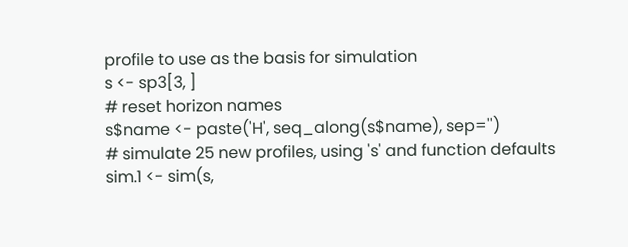profile to use as the basis for simulation
s <- sp3[3, ]
# reset horizon names
s$name <- paste('H', seq_along(s$name), sep='')
# simulate 25 new profiles, using 's' and function defaults
sim.1 <- sim(s,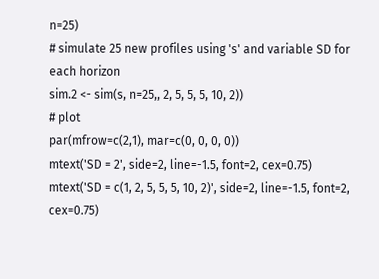n=25)
# simulate 25 new profiles using 's' and variable SD for each horizon
sim.2 <- sim(s, n=25,, 2, 5, 5, 5, 10, 2))
# plot
par(mfrow=c(2,1), mar=c(0, 0, 0, 0))
mtext('SD = 2', side=2, line=-1.5, font=2, cex=0.75)
mtext('SD = c(1, 2, 5, 5, 5, 10, 2)', side=2, line=-1.5, font=2, cex=0.75)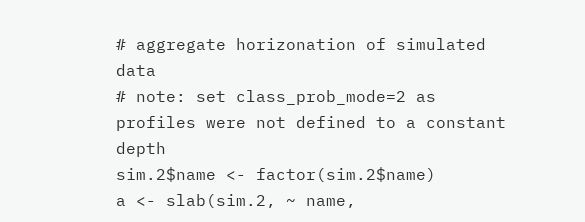# aggregate horizonation of simulated data
# note: set class_prob_mode=2 as profiles were not defined to a constant depth
sim.2$name <- factor(sim.2$name)
a <- slab(sim.2, ~ name,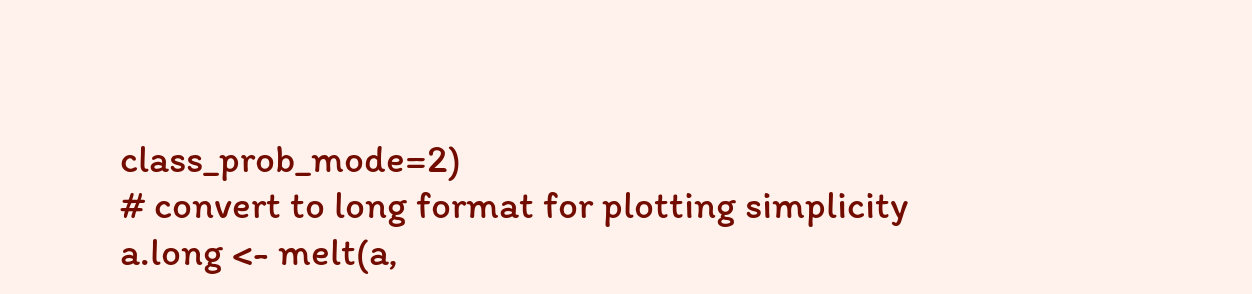class_prob_mode=2)
# convert to long format for plotting simplicity
a.long <- melt(a,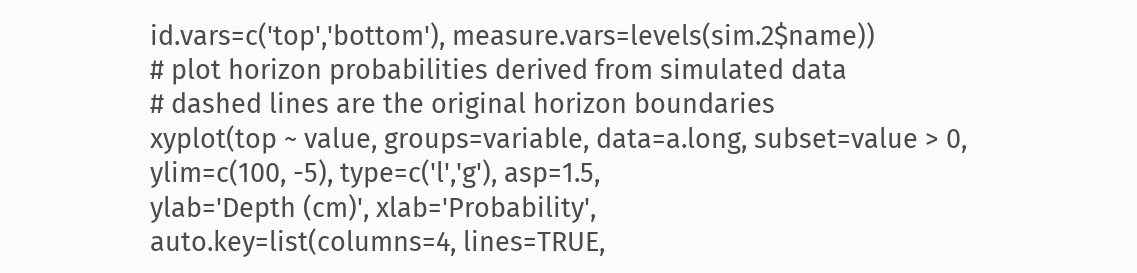id.vars=c('top','bottom'), measure.vars=levels(sim.2$name))
# plot horizon probabilities derived from simulated data
# dashed lines are the original horizon boundaries
xyplot(top ~ value, groups=variable, data=a.long, subset=value > 0,
ylim=c(100, -5), type=c('l','g'), asp=1.5,
ylab='Depth (cm)', xlab='Probability',
auto.key=list(columns=4, lines=TRUE,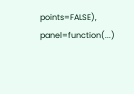points=FALSE),
panel=function(...)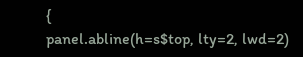{
panel.abline(h=s$top, lty=2, lwd=2)